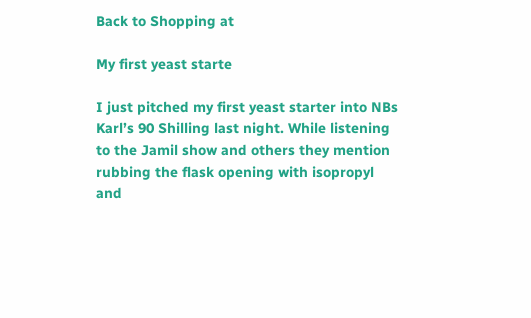Back to Shopping at

My first yeast starte

I just pitched my first yeast starter into NBs Karl’s 90 Shilling last night. While listening to the Jamil show and others they mention rubbing the flask opening with isopropyl and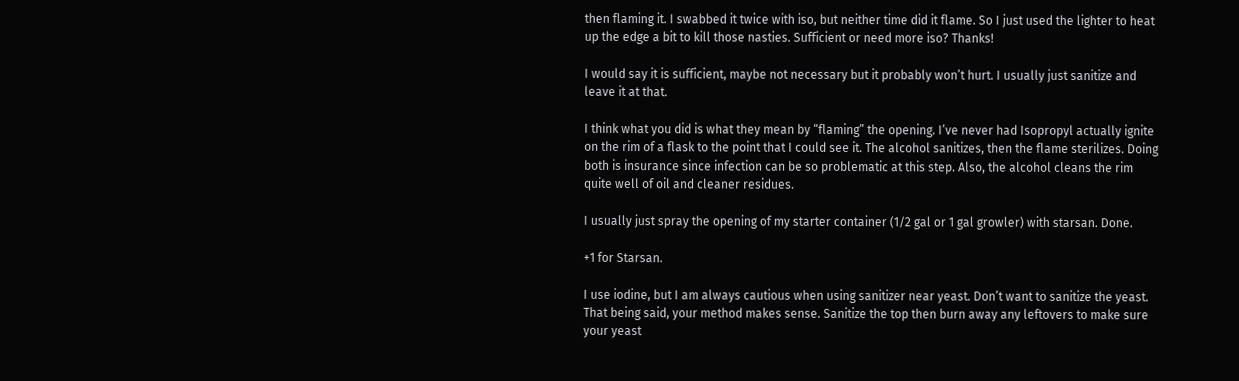then flaming it. I swabbed it twice with iso, but neither time did it flame. So I just used the lighter to heat up the edge a bit to kill those nasties. Sufficient or need more iso? Thanks!

I would say it is sufficient, maybe not necessary but it probably won’t hurt. I usually just sanitize and leave it at that.

I think what you did is what they mean by “flaming” the opening. I’ve never had Isopropyl actually ignite on the rim of a flask to the point that I could see it. The alcohol sanitizes, then the flame sterilizes. Doing both is insurance since infection can be so problematic at this step. Also, the alcohol cleans the rim quite well of oil and cleaner residues.

I usually just spray the opening of my starter container (1/2 gal or 1 gal growler) with starsan. Done.

+1 for Starsan.

I use iodine, but I am always cautious when using sanitizer near yeast. Don’t want to sanitize the yeast. That being said, your method makes sense. Sanitize the top then burn away any leftovers to make sure your yeast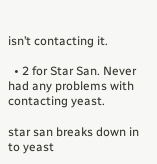isn’t contacting it.

  • 2 for Star San. Never had any problems with contacting yeast.

star san breaks down in to yeast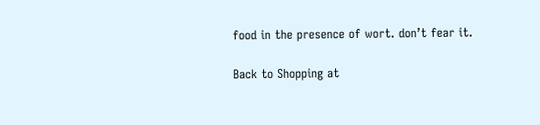food in the presence of wort. don’t fear it.

Back to Shopping at